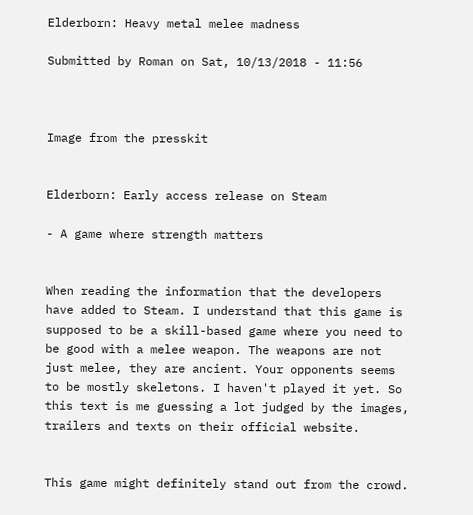Elderborn: Heavy metal melee madness

Submitted by Roman on Sat, 10/13/2018 - 11:56



Image from the presskit


Elderborn: Early access release on Steam

- A game where strength matters


When reading the information that the developers have added to Steam. I understand that this game is supposed to be a skill-based game where you need to be good with a melee weapon. The weapons are not just melee, they are ancient. Your opponents seems to be mostly skeletons. I haven't played it yet. So this text is me guessing a lot judged by the images, trailers and texts on their official website.


This game might definitely stand out from the crowd.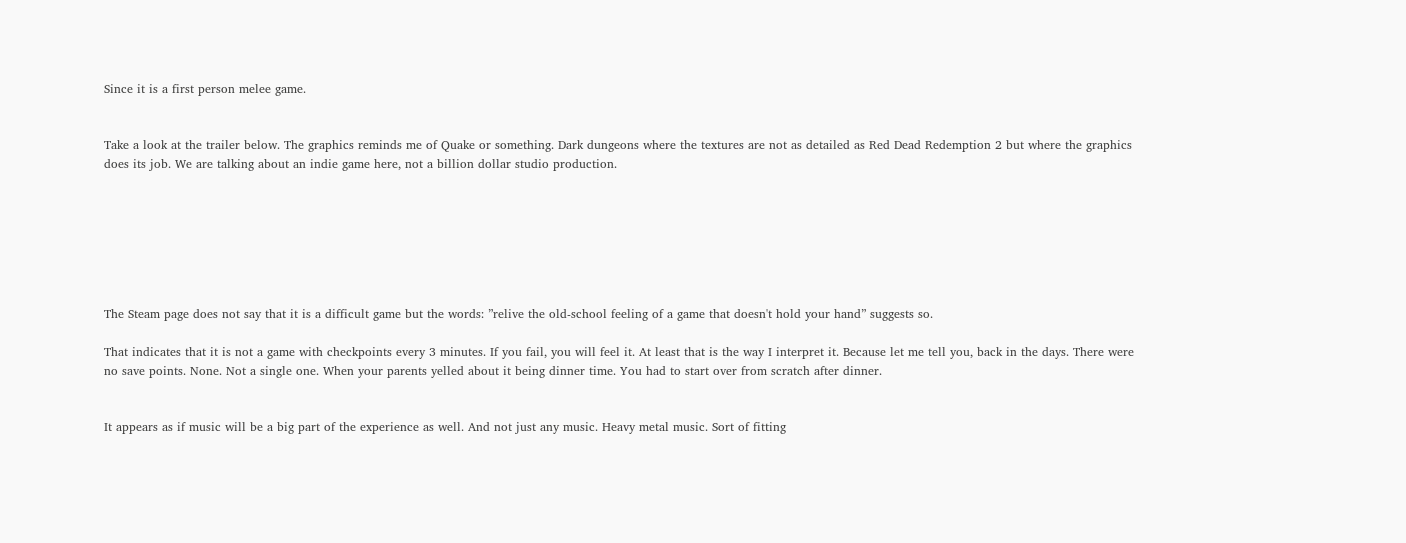Since it is a first person melee game.


Take a look at the trailer below. The graphics reminds me of Quake or something. Dark dungeons where the textures are not as detailed as Red Dead Redemption 2 but where the graphics does its job. We are talking about an indie game here, not a billion dollar studio production.







The Steam page does not say that it is a difficult game but the words: ”relive the old-school feeling of a game that doesn't hold your hand” suggests so.

That indicates that it is not a game with checkpoints every 3 minutes. If you fail, you will feel it. At least that is the way I interpret it. Because let me tell you, back in the days. There were no save points. None. Not a single one. When your parents yelled about it being dinner time. You had to start over from scratch after dinner.


It appears as if music will be a big part of the experience as well. And not just any music. Heavy metal music. Sort of fitting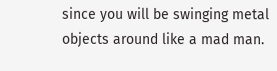since you will be swinging metal objects around like a mad man.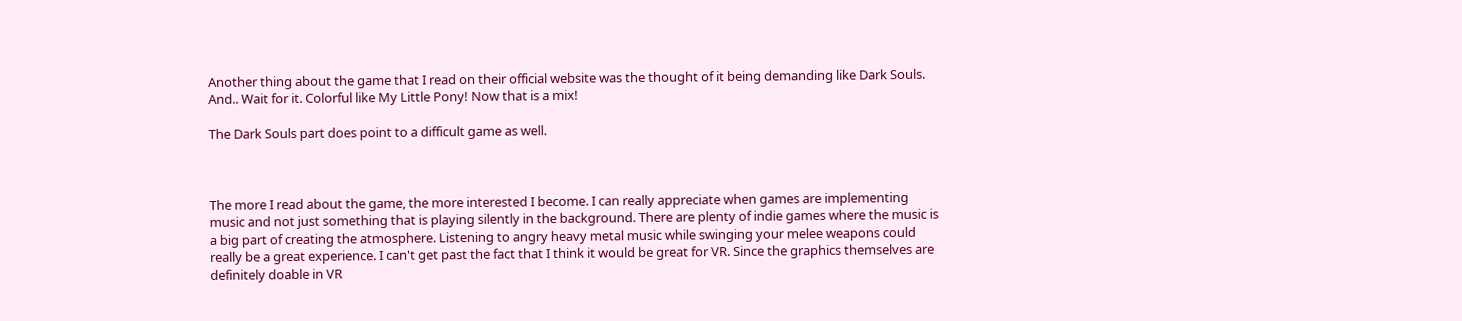Another thing about the game that I read on their official website was the thought of it being demanding like Dark Souls. And.. Wait for it. Colorful like My Little Pony! Now that is a mix!

The Dark Souls part does point to a difficult game as well.



The more I read about the game, the more interested I become. I can really appreciate when games are implementing music and not just something that is playing silently in the background. There are plenty of indie games where the music is a big part of creating the atmosphere. Listening to angry heavy metal music while swinging your melee weapons could really be a great experience. I can't get past the fact that I think it would be great for VR. Since the graphics themselves are definitely doable in VR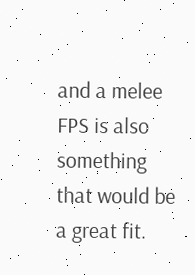and a melee FPS is also something that would be a great fit.